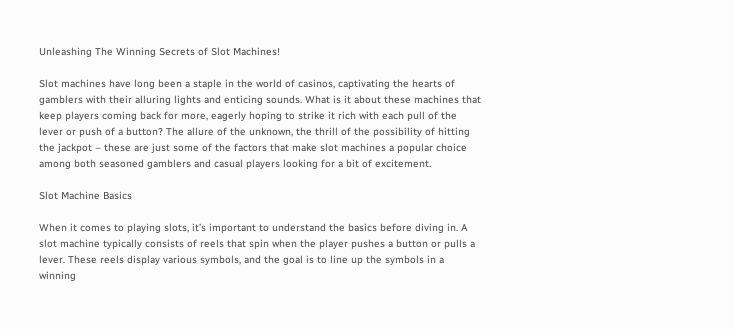Unleashing The Winning Secrets of Slot Machines!

Slot machines have long been a staple in the world of casinos, captivating the hearts of gamblers with their alluring lights and enticing sounds. What is it about these machines that keep players coming back for more, eagerly hoping to strike it rich with each pull of the lever or push of a button? The allure of the unknown, the thrill of the possibility of hitting the jackpot – these are just some of the factors that make slot machines a popular choice among both seasoned gamblers and casual players looking for a bit of excitement.

Slot Machine Basics

When it comes to playing slots, it’s important to understand the basics before diving in. A slot machine typically consists of reels that spin when the player pushes a button or pulls a lever. These reels display various symbols, and the goal is to line up the symbols in a winning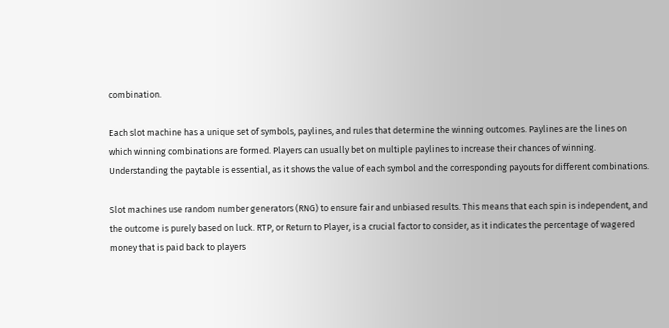combination.

Each slot machine has a unique set of symbols, paylines, and rules that determine the winning outcomes. Paylines are the lines on which winning combinations are formed. Players can usually bet on multiple paylines to increase their chances of winning. Understanding the paytable is essential, as it shows the value of each symbol and the corresponding payouts for different combinations.

Slot machines use random number generators (RNG) to ensure fair and unbiased results. This means that each spin is independent, and the outcome is purely based on luck. RTP, or Return to Player, is a crucial factor to consider, as it indicates the percentage of wagered money that is paid back to players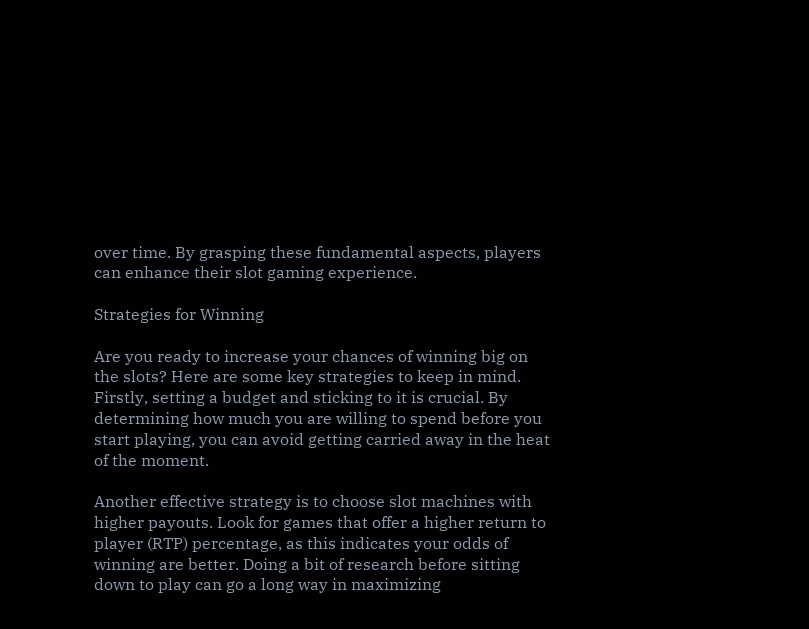over time. By grasping these fundamental aspects, players can enhance their slot gaming experience.

Strategies for Winning

Are you ready to increase your chances of winning big on the slots? Here are some key strategies to keep in mind. Firstly, setting a budget and sticking to it is crucial. By determining how much you are willing to spend before you start playing, you can avoid getting carried away in the heat of the moment.

Another effective strategy is to choose slot machines with higher payouts. Look for games that offer a higher return to player (RTP) percentage, as this indicates your odds of winning are better. Doing a bit of research before sitting down to play can go a long way in maximizing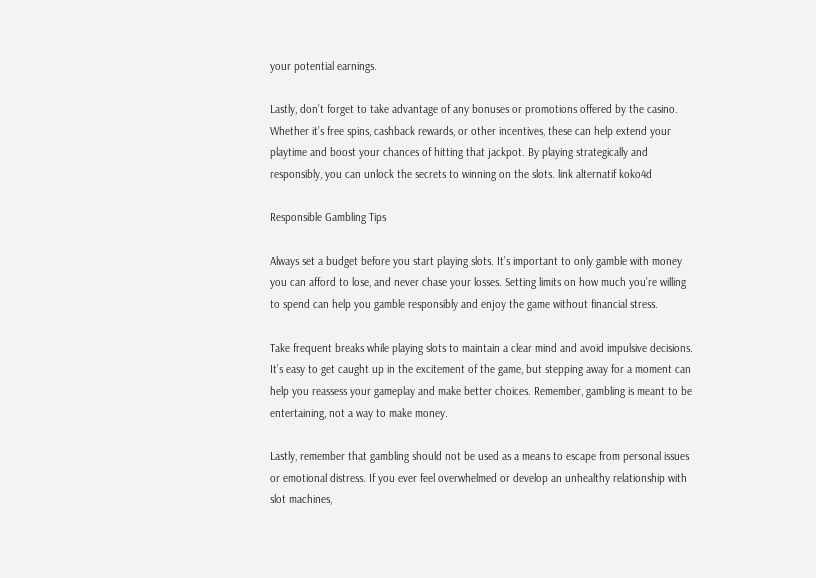your potential earnings.

Lastly, don’t forget to take advantage of any bonuses or promotions offered by the casino. Whether it’s free spins, cashback rewards, or other incentives, these can help extend your playtime and boost your chances of hitting that jackpot. By playing strategically and responsibly, you can unlock the secrets to winning on the slots. link alternatif koko4d

Responsible Gambling Tips

Always set a budget before you start playing slots. It’s important to only gamble with money you can afford to lose, and never chase your losses. Setting limits on how much you’re willing to spend can help you gamble responsibly and enjoy the game without financial stress.

Take frequent breaks while playing slots to maintain a clear mind and avoid impulsive decisions. It’s easy to get caught up in the excitement of the game, but stepping away for a moment can help you reassess your gameplay and make better choices. Remember, gambling is meant to be entertaining, not a way to make money.

Lastly, remember that gambling should not be used as a means to escape from personal issues or emotional distress. If you ever feel overwhelmed or develop an unhealthy relationship with slot machines,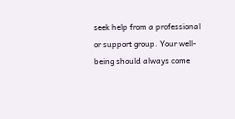seek help from a professional or support group. Your well-being should always come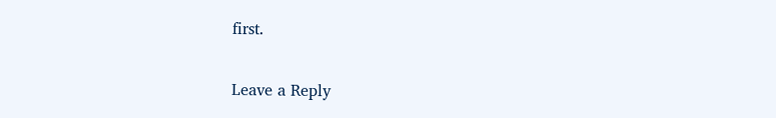first.

Leave a Reply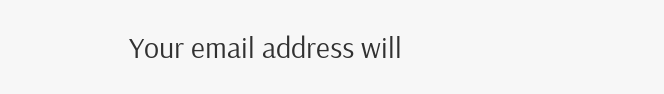Your email address will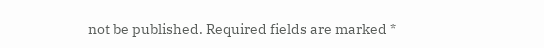not be published. Required fields are marked *